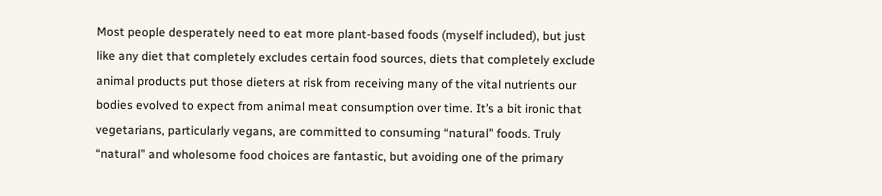Most people desperately need to eat more plant-based foods (myself included), but just like any diet that completely excludes certain food sources, diets that completely exclude animal products put those dieters at risk from receiving many of the vital nutrients our bodies evolved to expect from animal meat consumption over time. It’s a bit ironic that vegetarians, particularly vegans, are committed to consuming “natural” foods. Truly “natural” and wholesome food choices are fantastic, but avoiding one of the primary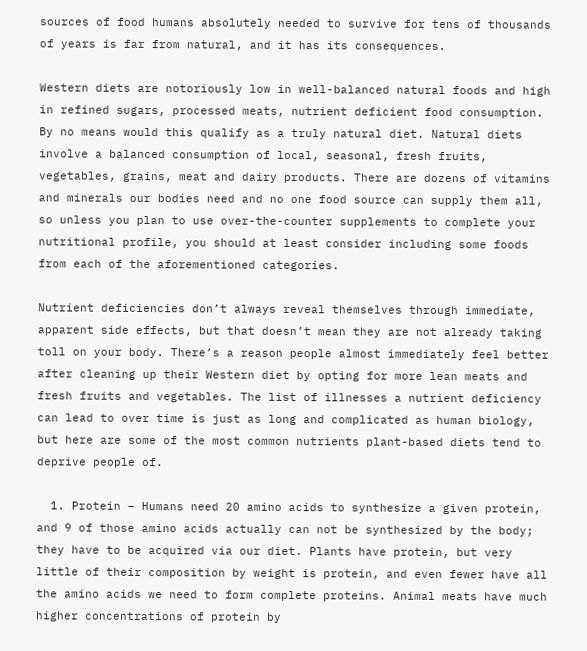sources of food humans absolutely needed to survive for tens of thousands of years is far from natural, and it has its consequences.

Western diets are notoriously low in well-balanced natural foods and high in refined sugars, processed meats, nutrient deficient food consumption. By no means would this qualify as a truly natural diet. Natural diets involve a balanced consumption of local, seasonal, fresh fruits, vegetables, grains, meat and dairy products. There are dozens of vitamins and minerals our bodies need and no one food source can supply them all, so unless you plan to use over-the-counter supplements to complete your nutritional profile, you should at least consider including some foods from each of the aforementioned categories.

Nutrient deficiencies don’t always reveal themselves through immediate, apparent side effects, but that doesn’t mean they are not already taking toll on your body. There’s a reason people almost immediately feel better after cleaning up their Western diet by opting for more lean meats and fresh fruits and vegetables. The list of illnesses a nutrient deficiency can lead to over time is just as long and complicated as human biology, but here are some of the most common nutrients plant-based diets tend to deprive people of.

  1. Protein – Humans need 20 amino acids to synthesize a given protein, and 9 of those amino acids actually can not be synthesized by the body; they have to be acquired via our diet. Plants have protein, but very little of their composition by weight is protein, and even fewer have all the amino acids we need to form complete proteins. Animal meats have much higher concentrations of protein by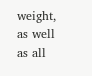weight, as well as all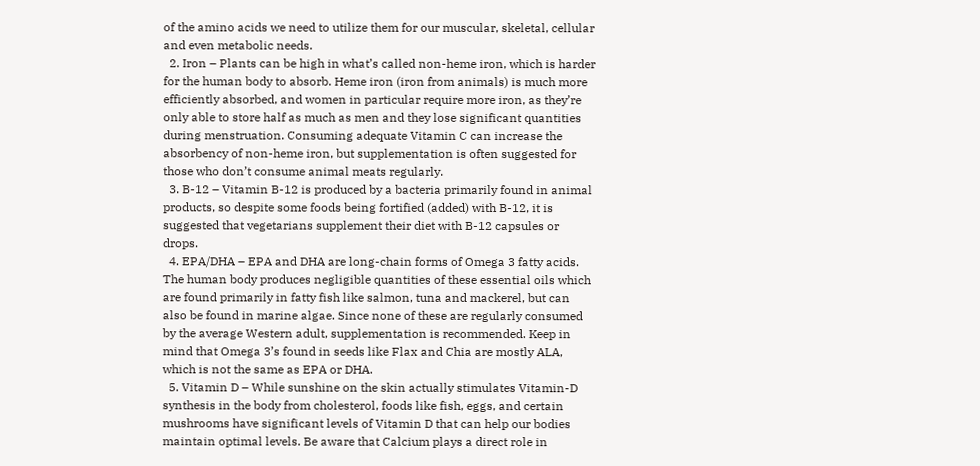of the amino acids we need to utilize them for our muscular, skeletal, cellular and even metabolic needs.
  2. Iron – Plants can be high in what’s called non-heme iron, which is harder for the human body to absorb. Heme iron (iron from animals) is much more efficiently absorbed, and women in particular require more iron, as they’re only able to store half as much as men and they lose significant quantities during menstruation. Consuming adequate Vitamin C can increase the absorbency of non-heme iron, but supplementation is often suggested for those who don’t consume animal meats regularly.
  3. B-12 – Vitamin B-12 is produced by a bacteria primarily found in animal products, so despite some foods being fortified (added) with B-12, it is suggested that vegetarians supplement their diet with B-12 capsules or drops.
  4. EPA/DHA – EPA and DHA are long-chain forms of Omega 3 fatty acids. The human body produces negligible quantities of these essential oils which are found primarily in fatty fish like salmon, tuna and mackerel, but can also be found in marine algae. Since none of these are regularly consumed by the average Western adult, supplementation is recommended. Keep in mind that Omega 3’s found in seeds like Flax and Chia are mostly ALA, which is not the same as EPA or DHA.
  5. Vitamin D – While sunshine on the skin actually stimulates Vitamin-D synthesis in the body from cholesterol, foods like fish, eggs, and certain mushrooms have significant levels of Vitamin D that can help our bodies maintain optimal levels. Be aware that Calcium plays a direct role in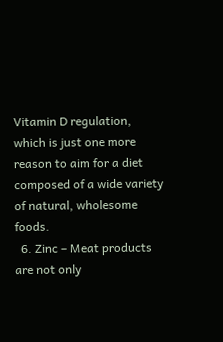Vitamin D regulation, which is just one more reason to aim for a diet composed of a wide variety of natural, wholesome foods.
  6. Zinc – Meat products are not only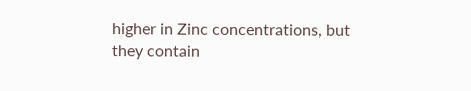higher in Zinc concentrations, but they contain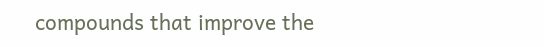compounds that improve the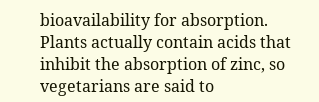bioavailability for absorption. Plants actually contain acids that inhibit the absorption of zinc, so vegetarians are said to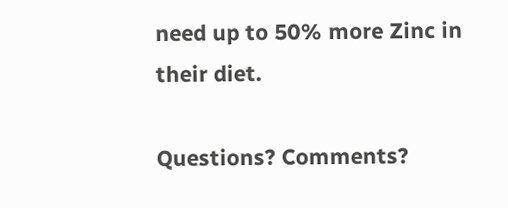need up to 50% more Zinc in their diet.

Questions? Comments?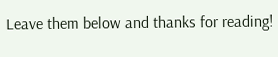Leave them below and thanks for reading!